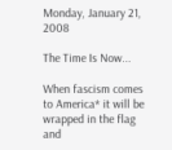Monday, January 21, 2008

The Time Is Now...

When fascism comes to America* it will be wrapped in the flag and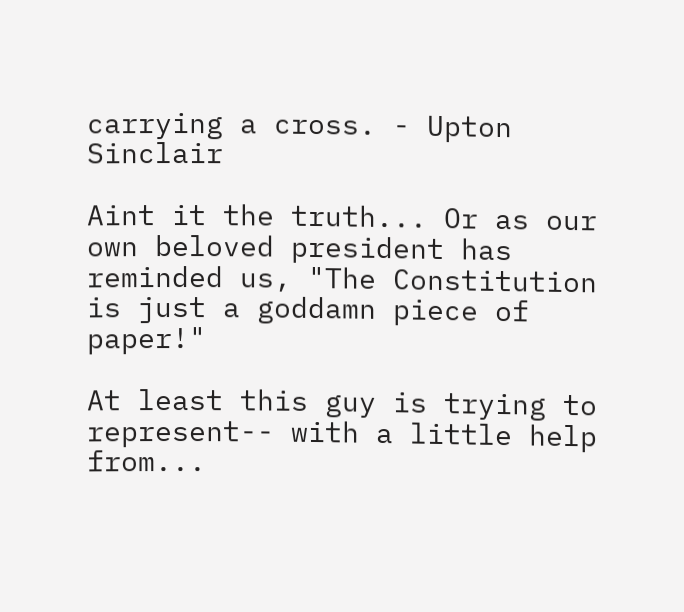carrying a cross. - Upton Sinclair

Aint it the truth... Or as our own beloved president has reminded us, "The Constitution is just a goddamn piece of paper!"

At least this guy is trying to represent-- with a little help from...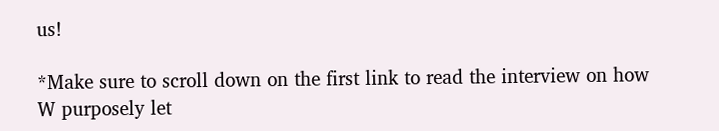us!

*Make sure to scroll down on the first link to read the interview on how W purposely let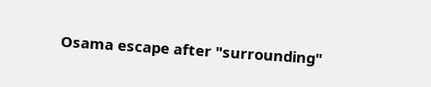Osama escape after "surrounding"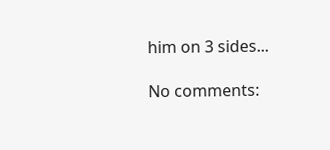him on 3 sides...

No comments: